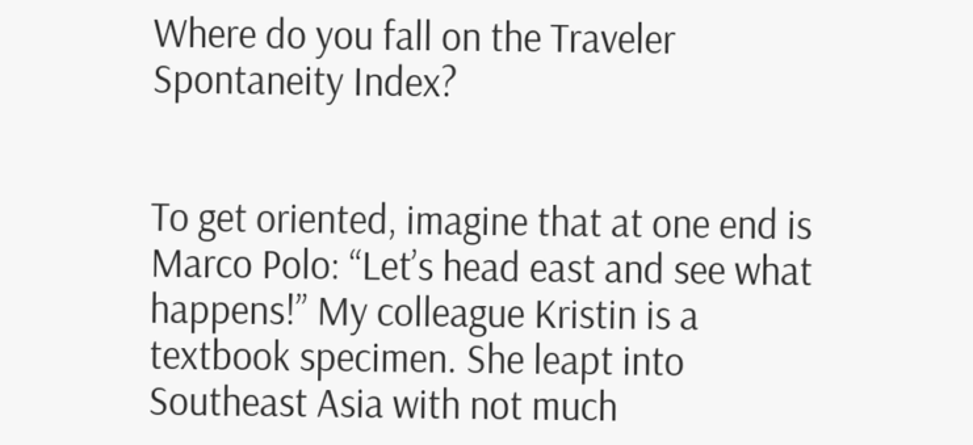Where do you fall on the Traveler Spontaneity Index?


To get oriented, imagine that at one end is Marco Polo: “Let’s head east and see what happens!” My colleague Kristin is a textbook specimen. She leapt into Southeast Asia with not much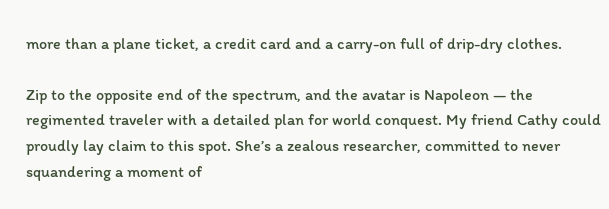more than a plane ticket, a credit card and a carry-on full of drip-dry clothes.

Zip to the opposite end of the spectrum, and the avatar is Napoleon — the regimented traveler with a detailed plan for world conquest. My friend Cathy could proudly lay claim to this spot. She’s a zealous researcher, committed to never squandering a moment of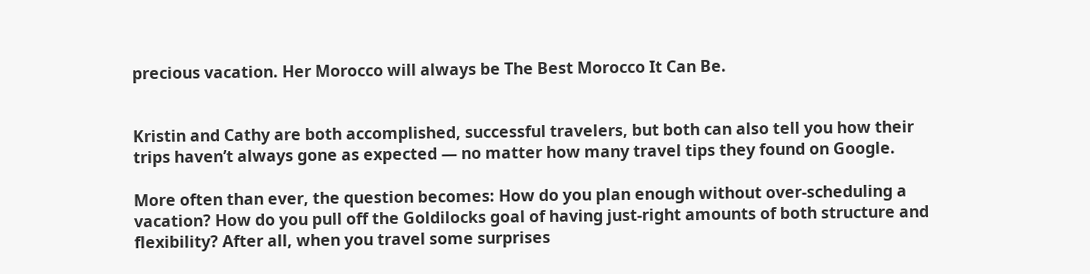precious vacation. Her Morocco will always be The Best Morocco It Can Be.


Kristin and Cathy are both accomplished, successful travelers, but both can also tell you how their trips haven’t always gone as expected — no matter how many travel tips they found on Google.

More often than ever, the question becomes: How do you plan enough without over-scheduling a vacation? How do you pull off the Goldilocks goal of having just-right amounts of both structure and flexibility? After all, when you travel some surprises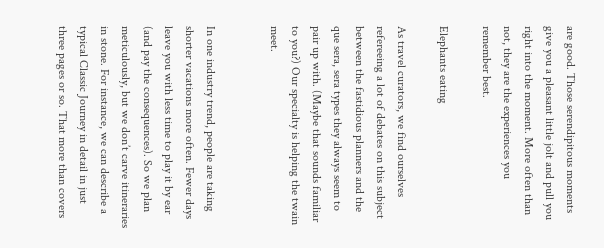are good. Those serendipitous moments give you a pleasant little jolt and pull you right into the moment. More often than not, they are the experiences you remember best.

Elephants eating

As travel curators, we find ourselves refereeing a lot of debates on this subject between the fastidious planners and the que sera, sera types they always seem to pair up with. (Maybe that sounds familiar to you?) Our specialty is helping the twain meet.


In one industry trend, people are taking shorter vacations more often. Fewer days leave you with less time to play it by ear (and pay the consequences). So we plan meticulously, but we don’t carve itineraries in stone. For instance, we can describe a typical Classic Journey in detail in just three pages or so. That more than covers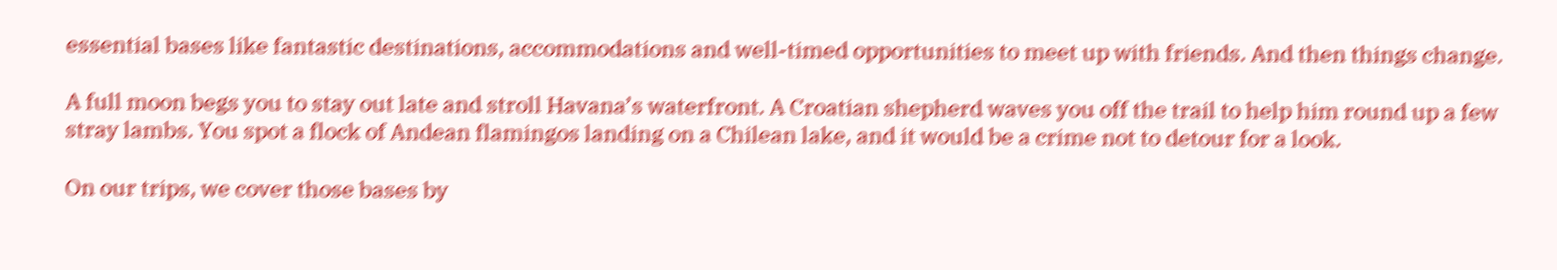essential bases like fantastic destinations, accommodations and well-timed opportunities to meet up with friends. And then things change.

A full moon begs you to stay out late and stroll Havana’s waterfront. A Croatian shepherd waves you off the trail to help him round up a few stray lambs. You spot a flock of Andean flamingos landing on a Chilean lake, and it would be a crime not to detour for a look.

On our trips, we cover those bases by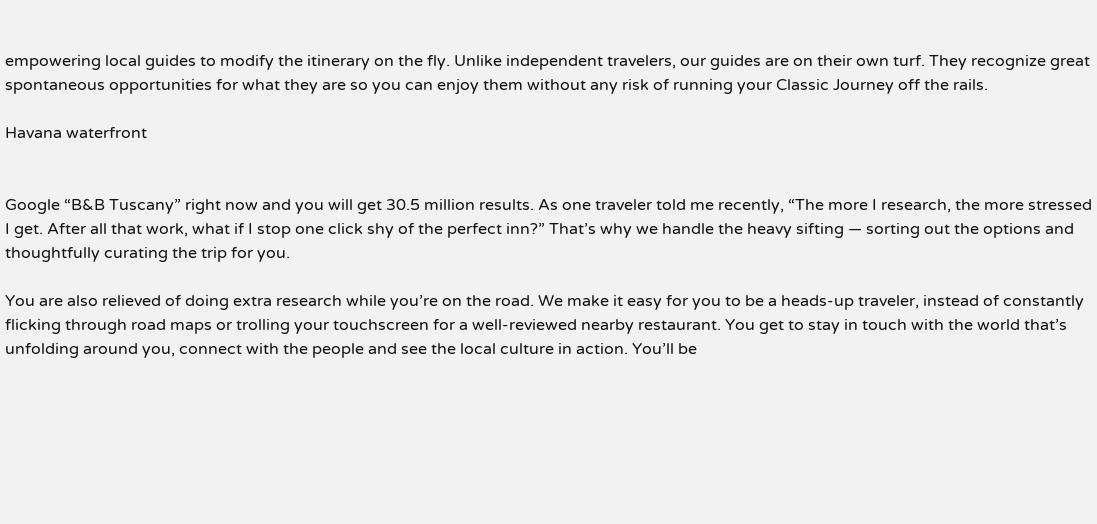empowering local guides to modify the itinerary on the fly. Unlike independent travelers, our guides are on their own turf. They recognize great spontaneous opportunities for what they are so you can enjoy them without any risk of running your Classic Journey off the rails.

Havana waterfront


Google “B&B Tuscany” right now and you will get 30.5 million results. As one traveler told me recently, “The more I research, the more stressed I get. After all that work, what if I stop one click shy of the perfect inn?” That’s why we handle the heavy sifting — sorting out the options and thoughtfully curating the trip for you.

You are also relieved of doing extra research while you’re on the road. We make it easy for you to be a heads-up traveler, instead of constantly flicking through road maps or trolling your touchscreen for a well-reviewed nearby restaurant. You get to stay in touch with the world that’s unfolding around you, connect with the people and see the local culture in action. You’ll be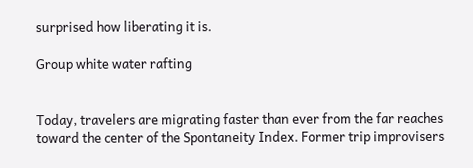surprised how liberating it is.

Group white water rafting


Today, travelers are migrating faster than ever from the far reaches toward the center of the Spontaneity Index. Former trip improvisers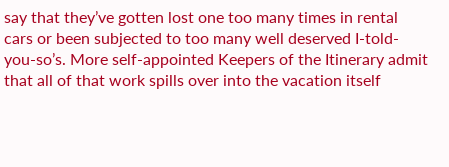say that they’ve gotten lost one too many times in rental cars or been subjected to too many well deserved I-told-you-so’s. More self-appointed Keepers of the Itinerary admit that all of that work spills over into the vacation itself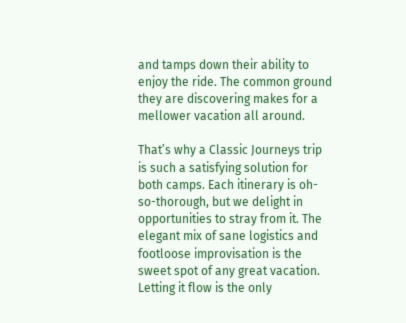and tamps down their ability to enjoy the ride. The common ground they are discovering makes for a mellower vacation all around.

That’s why a Classic Journeys trip is such a satisfying solution for both camps. Each itinerary is oh-so-thorough, but we delight in opportunities to stray from it. The elegant mix of sane logistics and footloose improvisation is the sweet spot of any great vacation. Letting it flow is the only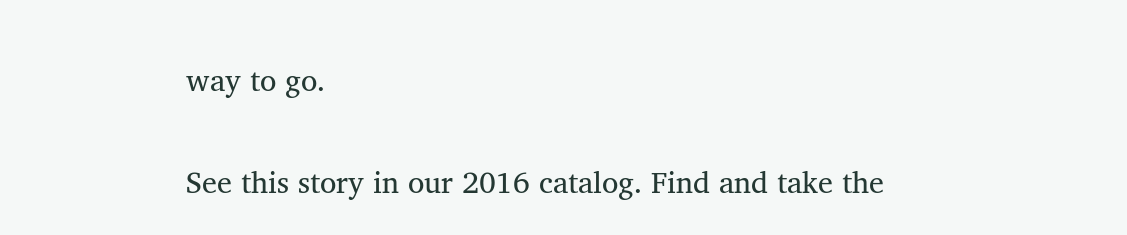way to go.

See this story in our 2016 catalog. Find and take the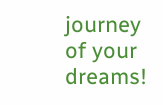journey of your dreams!